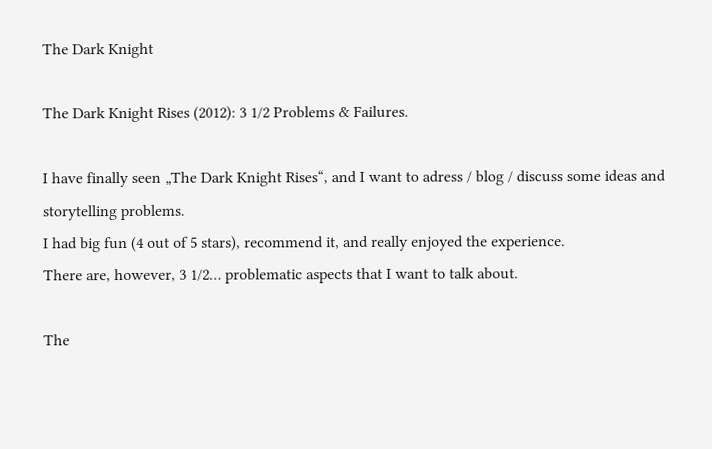The Dark Knight

The Dark Knight Rises (2012): 3 1/2 Problems & Failures.

I have finally seen „The Dark Knight Rises“, and I want to adress / blog / discuss some ideas and storytelling problems.
I had big fun (4 out of 5 stars), recommend it, and really enjoyed the experience.
There are, however, 3 1/2… problematic aspects that I want to talk about.

The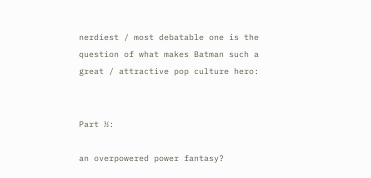nerdiest / most debatable one is the question of what makes Batman such a great / attractive pop culture hero:


Part ½:

an overpowered power fantasy?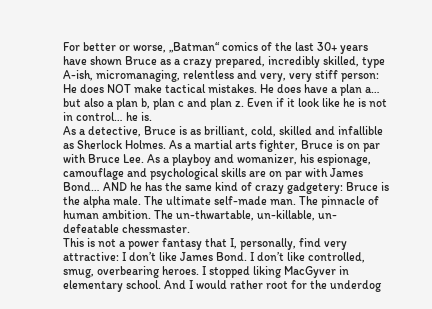For better or worse, „Batman“ comics of the last 30+ years have shown Bruce as a crazy prepared, incredibly skilled, type A-ish, micromanaging, relentless and very, very stiff person: He does NOT make tactical mistakes. He does have a plan a… but also a plan b, plan c and plan z. Even if it look like he is not in control… he is.
As a detective, Bruce is as brilliant, cold, skilled and infallible as Sherlock Holmes. As a martial arts fighter, Bruce is on par with Bruce Lee. As a playboy and womanizer, his espionage, camouflage and psychological skills are on par with James Bond… AND he has the same kind of crazy gadgetery: Bruce is the alpha male. The ultimate self-made man. The pinnacle of human ambition. The un-thwartable, un-killable, un-defeatable chessmaster.
This is not a power fantasy that I, personally, find very attractive: I don’t like James Bond. I don’t like controlled, smug, overbearing heroes. I stopped liking MacGyver in elementary school. And I would rather root for the underdog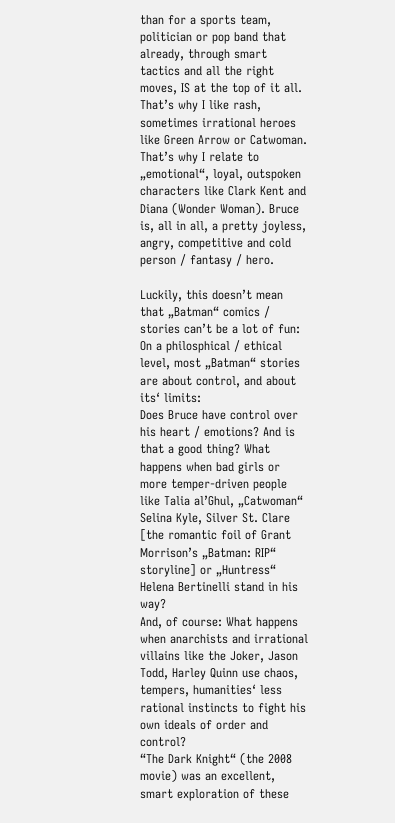than for a sports team, politician or pop band that already, through smart tactics and all the right moves, IS at the top of it all.
That’s why I like rash, sometimes irrational heroes like Green Arrow or Catwoman. That’s why I relate to „emotional“, loyal, outspoken characters like Clark Kent and Diana (Wonder Woman). Bruce is, all in all, a pretty joyless, angry, competitive and cold person / fantasy / hero.

Luckily, this doesn’t mean that „Batman“ comics / stories can’t be a lot of fun: On a philosphical / ethical level, most „Batman“ stories are about control, and about its‘ limits:
Does Bruce have control over his heart / emotions? And is that a good thing? What happens when bad girls or more temper-driven people like Talia al’Ghul, „Catwoman“ Selina Kyle, Silver St. Clare [the romantic foil of Grant Morrison’s „Batman: RIP“ storyline] or „Huntress“ Helena Bertinelli stand in his way?
And, of course: What happens when anarchists and irrational villains like the Joker, Jason Todd, Harley Quinn use chaos, tempers, humanities‘ less rational instincts to fight his own ideals of order and control?
“The Dark Knight“ (the 2008 movie) was an excellent, smart exploration of these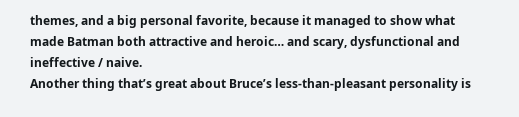themes, and a big personal favorite, because it managed to show what made Batman both attractive and heroic… and scary, dysfunctional and ineffective / naive.
Another thing that’s great about Bruce’s less-than-pleasant personality is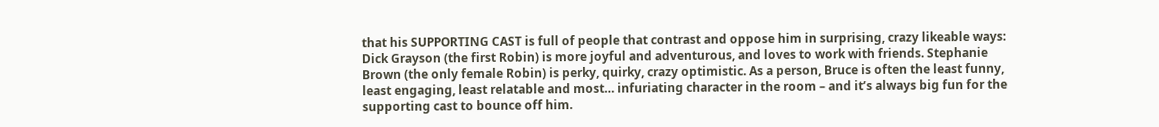that his SUPPORTING CAST is full of people that contrast and oppose him in surprising, crazy likeable ways: Dick Grayson (the first Robin) is more joyful and adventurous, and loves to work with friends. Stephanie Brown (the only female Robin) is perky, quirky, crazy optimistic. As a person, Bruce is often the least funny, least engaging, least relatable and most… infuriating character in the room – and it’s always big fun for the supporting cast to bounce off him.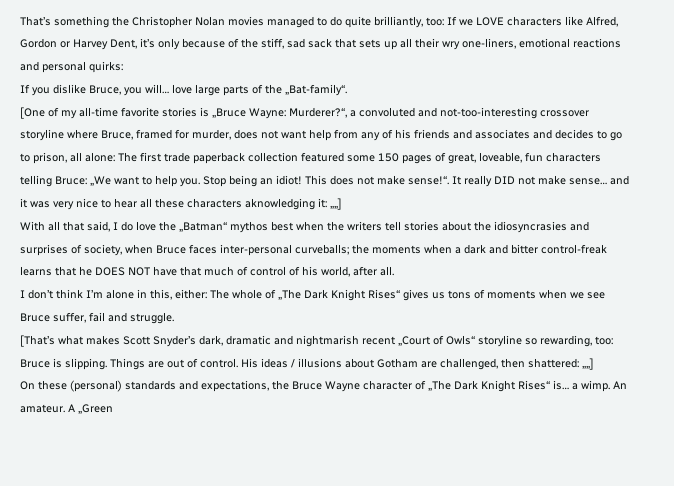That’s something the Christopher Nolan movies managed to do quite brilliantly, too: If we LOVE characters like Alfred, Gordon or Harvey Dent, it’s only because of the stiff, sad sack that sets up all their wry one-liners, emotional reactions and personal quirks:
If you dislike Bruce, you will… love large parts of the „Bat-family“.
[One of my all-time favorite stories is „Bruce Wayne: Murderer?“, a convoluted and not-too-interesting crossover storyline where Bruce, framed for murder, does not want help from any of his friends and associates and decides to go to prison, all alone: The first trade paperback collection featured some 150 pages of great, loveable, fun characters telling Bruce: „We want to help you. Stop being an idiot! This does not make sense!“. It really DID not make sense… and it was very nice to hear all these characters aknowledging it: „„]
With all that said, I do love the „Batman“ mythos best when the writers tell stories about the idiosyncrasies and surprises of society, when Bruce faces inter-personal curveballs; the moments when a dark and bitter control-freak learns that he DOES NOT have that much of control of his world, after all.
I don’t think I’m alone in this, either: The whole of „The Dark Knight Rises“ gives us tons of moments when we see Bruce suffer, fail and struggle.
[That’s what makes Scott Snyder’s dark, dramatic and nightmarish recent „Court of Owls“ storyline so rewarding, too: Bruce is slipping. Things are out of control. His ideas / illusions about Gotham are challenged, then shattered: „„]
On these (personal) standards and expectations, the Bruce Wayne character of „The Dark Knight Rises“ is… a wimp. An amateur. A „Green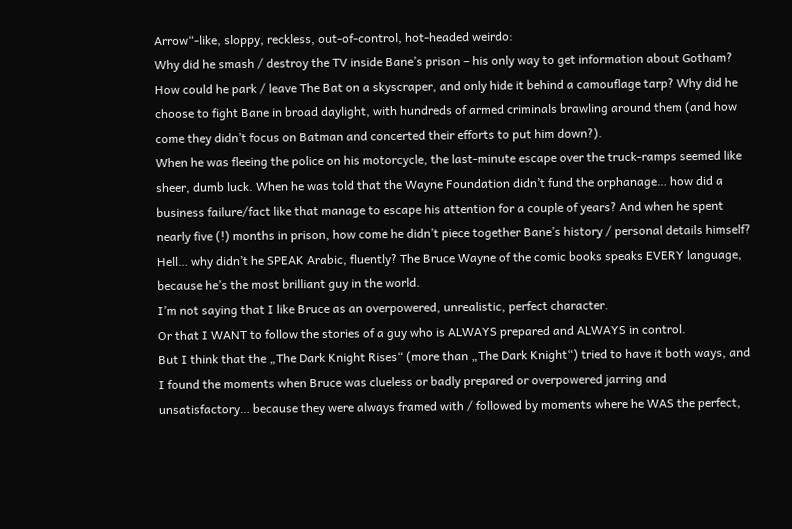Arrow“-like, sloppy, reckless, out-of-control, hot-headed weirdo:
Why did he smash / destroy the TV inside Bane’s prison – his only way to get information about Gotham? How could he park / leave The Bat on a skyscraper, and only hide it behind a camouflage tarp? Why did he choose to fight Bane in broad daylight, with hundreds of armed criminals brawling around them (and how come they didn’t focus on Batman and concerted their efforts to put him down?).
When he was fleeing the police on his motorcycle, the last-minute escape over the truck-ramps seemed like sheer, dumb luck. When he was told that the Wayne Foundation didn’t fund the orphanage… how did a business failure/fact like that manage to escape his attention for a couple of years? And when he spent nearly five (!) months in prison, how come he didn’t piece together Bane’s history / personal details himself? Hell… why didn’t he SPEAK Arabic, fluently? The Bruce Wayne of the comic books speaks EVERY language, because he’s the most brilliant guy in the world.
I’m not saying that I like Bruce as an overpowered, unrealistic, perfect character.
Or that I WANT to follow the stories of a guy who is ALWAYS prepared and ALWAYS in control.
But I think that the „The Dark Knight Rises“ (more than „The Dark Knight“) tried to have it both ways, and I found the moments when Bruce was clueless or badly prepared or overpowered jarring and unsatisfactory… because they were always framed with / followed by moments where he WAS the perfect,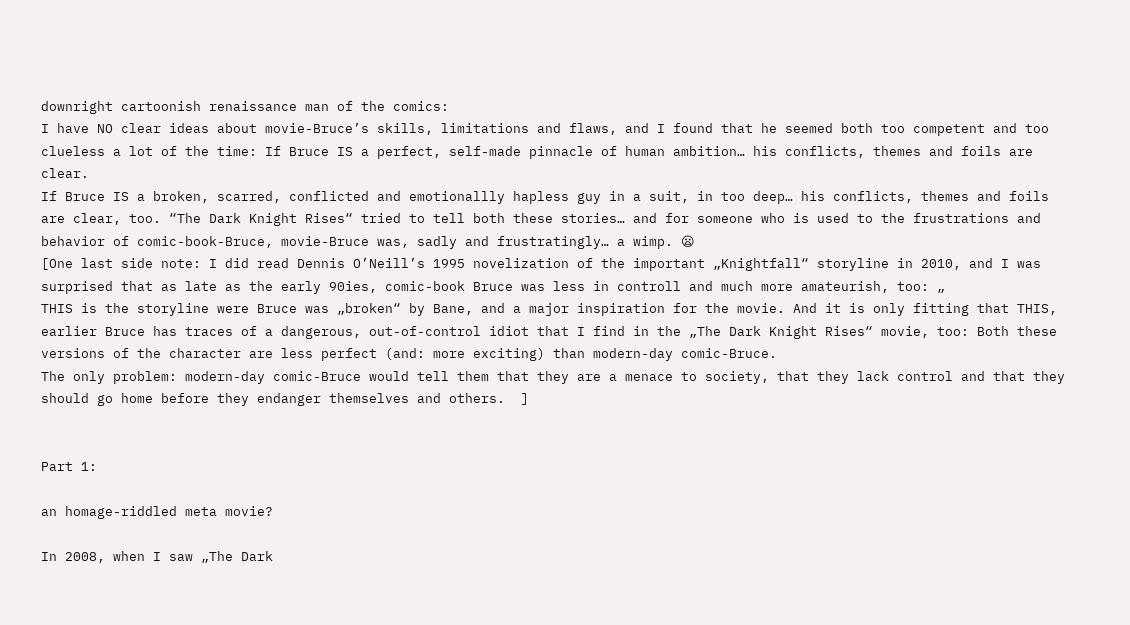downright cartoonish renaissance man of the comics:
I have NO clear ideas about movie-Bruce’s skills, limitations and flaws, and I found that he seemed both too competent and too clueless a lot of the time: If Bruce IS a perfect, self-made pinnacle of human ambition… his conflicts, themes and foils are clear.
If Bruce IS a broken, scarred, conflicted and emotionallly hapless guy in a suit, in too deep… his conflicts, themes and foils are clear, too. “The Dark Knight Rises“ tried to tell both these stories… and for someone who is used to the frustrations and behavior of comic-book-Bruce, movie-Bruce was, sadly and frustratingly… a wimp. 😦
[One last side note: I did read Dennis O’Neill’s 1995 novelization of the important „Knightfall“ storyline in 2010, and I was surprised that as late as the early 90ies, comic-book Bruce was less in controll and much more amateurish, too: „
THIS is the storyline were Bruce was „broken“ by Bane, and a major inspiration for the movie. And it is only fitting that THIS, earlier Bruce has traces of a dangerous, out-of-control idiot that I find in the „The Dark Knight Rises“ movie, too: Both these versions of the character are less perfect (and: more exciting) than modern-day comic-Bruce.
The only problem: modern-day comic-Bruce would tell them that they are a menace to society, that they lack control and that they should go home before they endanger themselves and others.  ]


Part 1:

an homage-riddled meta movie?

In 2008, when I saw „The Dark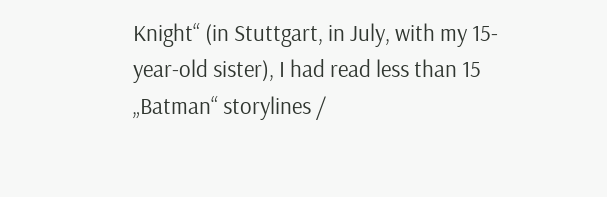Knight“ (in Stuttgart, in July, with my 15-year-old sister), I had read less than 15 „Batman“ storylines /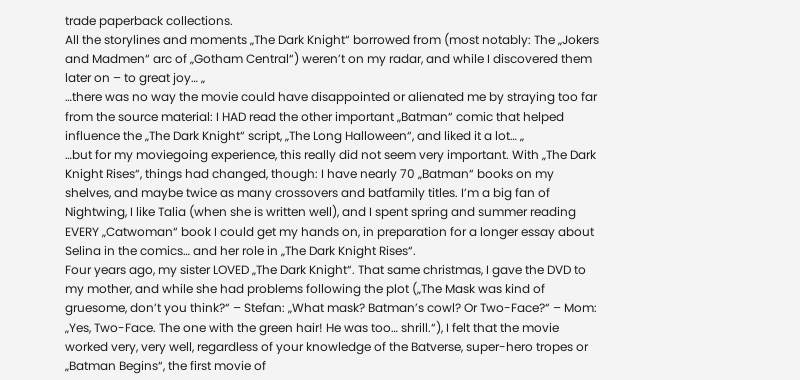trade paperback collections.
All the storylines and moments „The Dark Knight“ borrowed from (most notably: The „Jokers and Madmen“ arc of „Gotham Central“) weren’t on my radar, and while I discovered them later on – to great joy… „
…there was no way the movie could have disappointed or alienated me by straying too far from the source material: I HAD read the other important „Batman“ comic that helped influence the „The Dark Knight“ script, „The Long Halloween“, and liked it a lot… „
…but for my moviegoing experience, this really did not seem very important. With „The Dark Knight Rises“, things had changed, though: I have nearly 70 „Batman“ books on my shelves, and maybe twice as many crossovers and batfamily titles. I’m a big fan of Nightwing, I like Talia (when she is written well), and I spent spring and summer reading EVERY „Catwoman“ book I could get my hands on, in preparation for a longer essay about Selina in the comics… and her role in „The Dark Knight Rises“.
Four years ago, my sister LOVED „The Dark Knight“. That same christmas, I gave the DVD to my mother, and while she had problems following the plot („The Mask was kind of gruesome, don’t you think?“ – Stefan: „What mask? Batman’s cowl? Or Two-Face?“ – Mom: „Yes, Two-Face. The one with the green hair! He was too… shrill.“), I felt that the movie worked very, very well, regardless of your knowledge of the Batverse, super-hero tropes or „Batman Begins“, the first movie of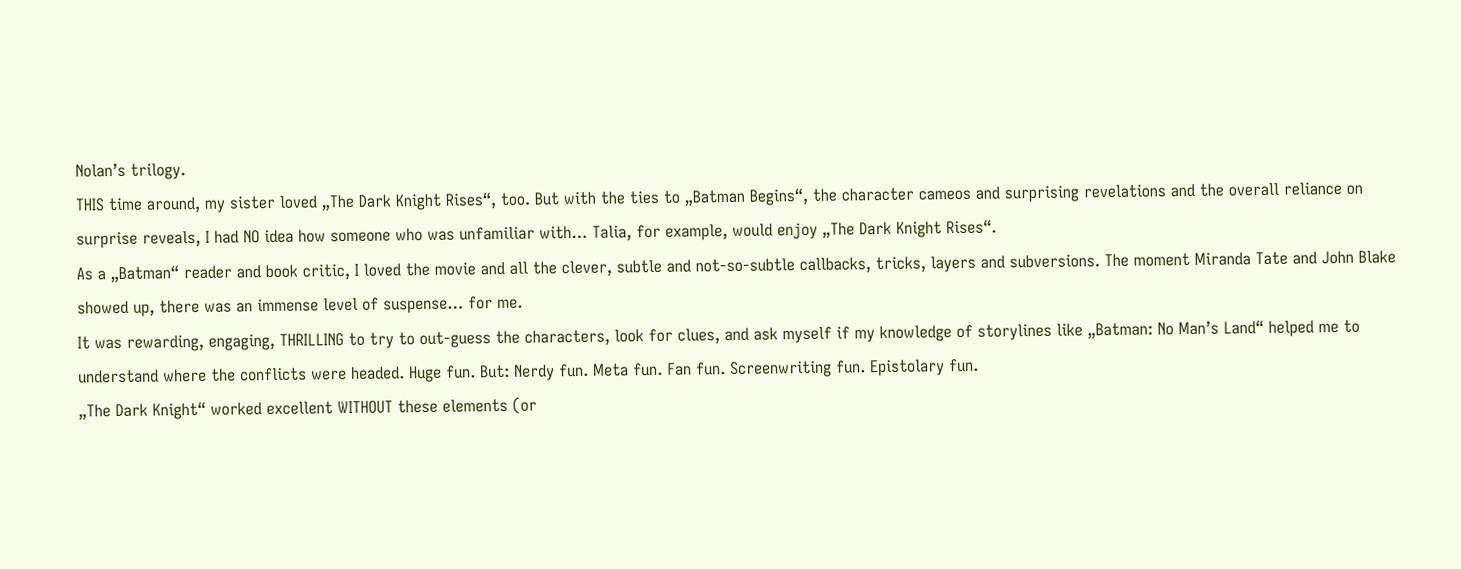Nolan’s trilogy.
THIS time around, my sister loved „The Dark Knight Rises“, too. But with the ties to „Batman Begins“, the character cameos and surprising revelations and the overall reliance on surprise reveals, I had NO idea how someone who was unfamiliar with… Talia, for example, would enjoy „The Dark Knight Rises“.
As a „Batman“ reader and book critic, I loved the movie and all the clever, subtle and not-so-subtle callbacks, tricks, layers and subversions. The moment Miranda Tate and John Blake showed up, there was an immense level of suspense… for me.
It was rewarding, engaging, THRILLING to try to out-guess the characters, look for clues, and ask myself if my knowledge of storylines like „Batman: No Man’s Land“ helped me to understand where the conflicts were headed. Huge fun. But: Nerdy fun. Meta fun. Fan fun. Screenwriting fun. Epistolary fun.
„The Dark Knight“ worked excellent WITHOUT these elements (or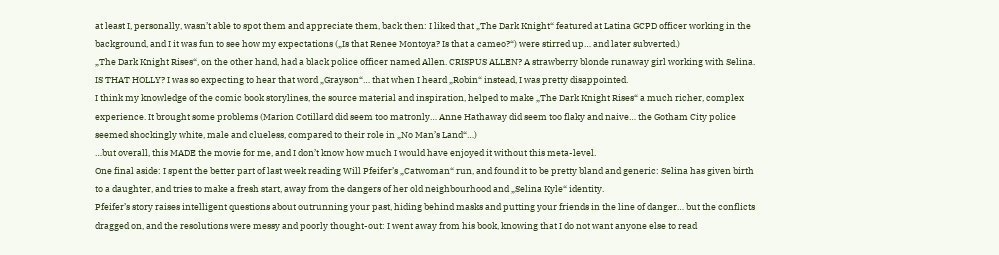at least I, personally, wasn’t able to spot them and appreciate them, back then: I liked that „The Dark Knight“ featured at Latina GCPD officer working in the background, and I it was fun to see how my expectations („Is that Renee Montoya? Is that a cameo?“) were stirred up… and later subverted.)
„The Dark Knight Rises“, on the other hand, had a black police officer named Allen. CRISPUS ALLEN? A strawberry blonde runaway girl working with Selina. IS THAT HOLLY? I was so expecting to hear that word „Grayson“… that when I heard „Robin“ instead, I was pretty disappointed.
I think my knowledge of the comic book storylines, the source material and inspiration, helped to make „The Dark Knight Rises“ a much richer, complex experience. It brought some problems (Marion Cotillard did seem too matronly… Anne Hathaway did seem too flaky and naive… the Gotham City police seemed shockingly white, male and clueless, compared to their role in „No Man’s Land“…)
…but overall, this MADE the movie for me, and I don’t know how much I would have enjoyed it without this meta-level.
One final aside: I spent the better part of last week reading Will Pfeifer’s „Catwoman“ run, and found it to be pretty bland and generic: Selina has given birth to a daughter, and tries to make a fresh start, away from the dangers of her old neighbourhood and „Selina Kyle“ identity.
Pfeifer’s story raises intelligent questions about outrunning your past, hiding behind masks and putting your friends in the line of danger… but the conflicts dragged on, and the resolutions were messy and poorly thought-out: I went away from his book, knowing that I do not want anyone else to read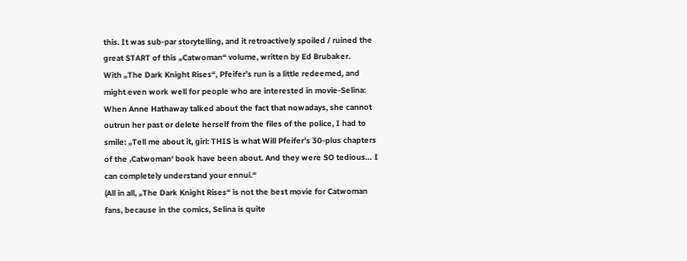this. It was sub-par storytelling, and it retroactively spoiled / ruined the great START of this „Catwoman“ volume, written by Ed Brubaker.
With „The Dark Knight Rises“, Pfeifer’s run is a little redeemed, and might even work well for people who are interested in movie-Selina: When Anne Hathaway talked about the fact that nowadays, she cannot outrun her past or delete herself from the files of the police, I had to smile: „Tell me about it, girl: THIS is what Will Pfeifer’s 30-plus chapters of the ‚Catwoman‘ book have been about. And they were SO tedious… I can completely understand your ennui.“
(All in all, „The Dark Knight Rises“ is not the best movie for Catwoman fans, because in the comics, Selina is quite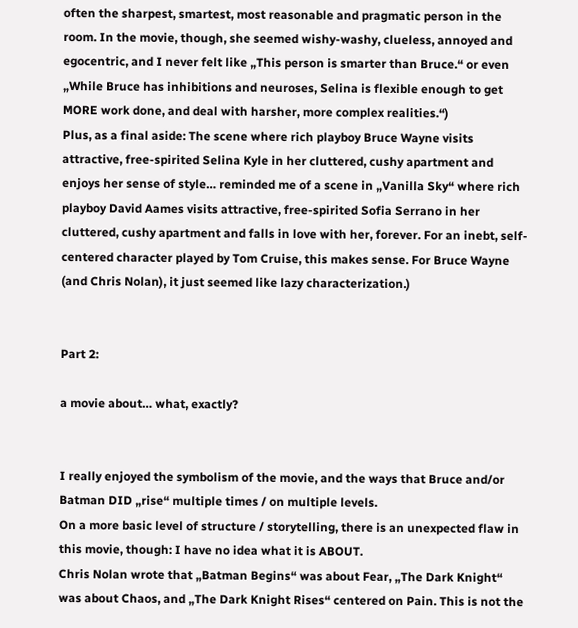often the sharpest, smartest, most reasonable and pragmatic person in the room. In the movie, though, she seemed wishy-washy, clueless, annoyed and egocentric, and I never felt like „This person is smarter than Bruce.“ or even „While Bruce has inhibitions and neuroses, Selina is flexible enough to get MORE work done, and deal with harsher, more complex realities.“)
Plus, as a final aside: The scene where rich playboy Bruce Wayne visits attractive, free-spirited Selina Kyle in her cluttered, cushy apartment and enjoys her sense of style… reminded me of a scene in „Vanilla Sky“ where rich playboy David Aames visits attractive, free-spirited Sofia Serrano in her cluttered, cushy apartment and falls in love with her, forever. For an inebt, self-centered character played by Tom Cruise, this makes sense. For Bruce Wayne (and Chris Nolan), it just seemed like lazy characterization.)


Part 2:

a movie about… what, exactly?


I really enjoyed the symbolism of the movie, and the ways that Bruce and/or Batman DID „rise“ multiple times / on multiple levels.
On a more basic level of structure / storytelling, there is an unexpected flaw in this movie, though: I have no idea what it is ABOUT.
Chris Nolan wrote that „Batman Begins“ was about Fear, „The Dark Knight“ was about Chaos, and „The Dark Knight Rises“ centered on Pain. This is not the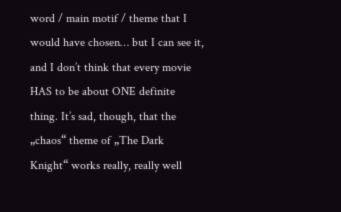word / main motif / theme that I would have chosen… but I can see it, and I don’t think that every movie HAS to be about ONE definite thing. It’s sad, though, that the „chaos“ theme of „The Dark Knight“ works really, really well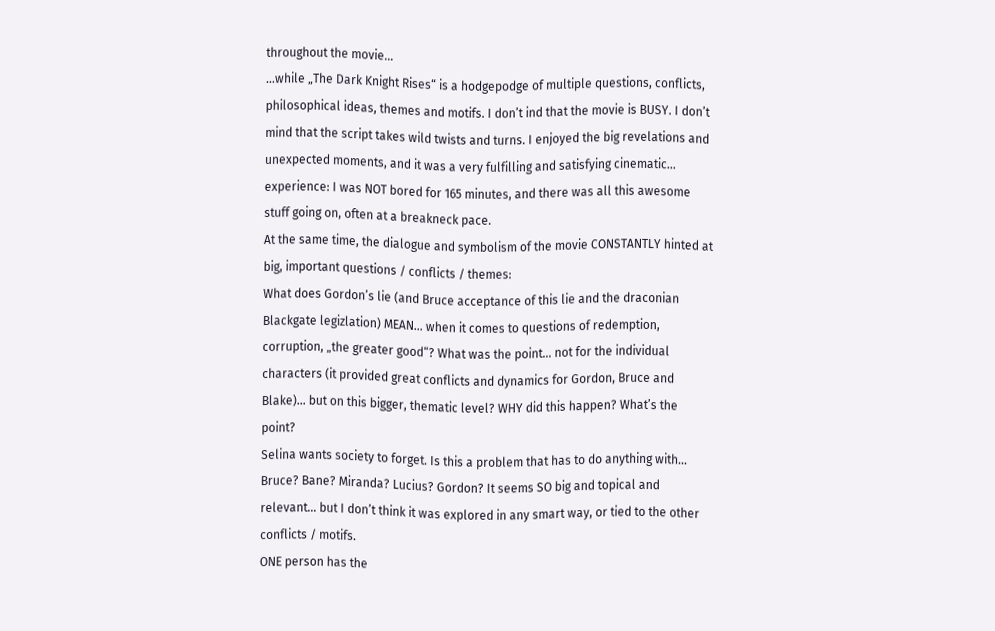throughout the movie…
…while „The Dark Knight Rises“ is a hodgepodge of multiple questions, conflicts, philosophical ideas, themes and motifs. I don’t ind that the movie is BUSY. I don’t mind that the script takes wild twists and turns. I enjoyed the big revelations and unexpected moments, and it was a very fulfilling and satisfying cinematic… experience: I was NOT bored for 165 minutes, and there was all this awesome stuff going on, often at a breakneck pace.
At the same time, the dialogue and symbolism of the movie CONSTANTLY hinted at big, important questions / conflicts / themes:
What does Gordon’s lie (and Bruce acceptance of this lie and the draconian Blackgate legizlation) MEAN… when it comes to questions of redemption, corruption, „the greater good“? What was the point… not for the individual characters (it provided great conflicts and dynamics for Gordon, Bruce and Blake)… but on this bigger, thematic level? WHY did this happen? What’s the point?
Selina wants society to forget. Is this a problem that has to do anything with… Bruce? Bane? Miranda? Lucius? Gordon? It seems SO big and topical and relevant… but I don’t think it was explored in any smart way, or tied to the other conflicts / motifs.
ONE person has the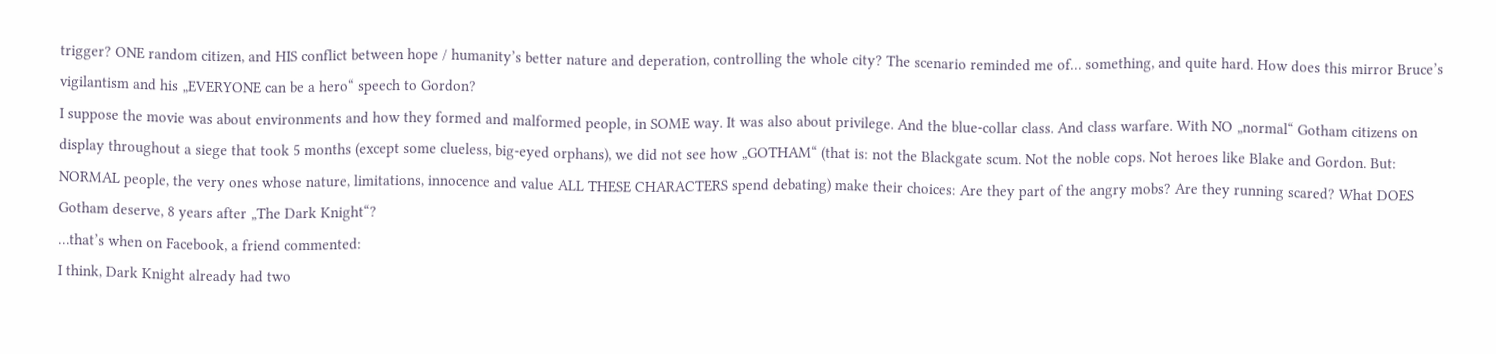trigger? ONE random citizen, and HIS conflict between hope / humanity’s better nature and deperation, controlling the whole city? The scenario reminded me of… something, and quite hard. How does this mirror Bruce’s vigilantism and his „EVERYONE can be a hero“ speech to Gordon?
I suppose the movie was about environments and how they formed and malformed people, in SOME way. It was also about privilege. And the blue-collar class. And class warfare. With NO „normal“ Gotham citizens on display throughout a siege that took 5 months (except some clueless, big-eyed orphans), we did not see how „GOTHAM“ (that is: not the Blackgate scum. Not the noble cops. Not heroes like Blake and Gordon. But: NORMAL people, the very ones whose nature, limitations, innocence and value ALL THESE CHARACTERS spend debating) make their choices: Are they part of the angry mobs? Are they running scared? What DOES Gotham deserve, 8 years after „The Dark Knight“?
…that’s when on Facebook, a friend commented:
I think, Dark Knight already had two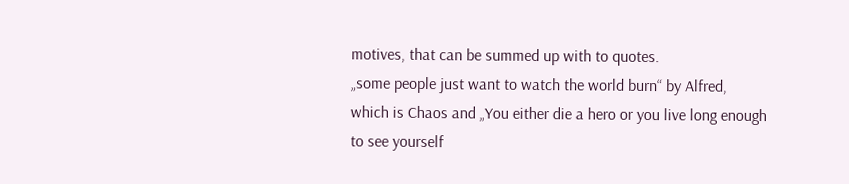motives, that can be summed up with to quotes.
„some people just want to watch the world burn“ by Alfred, which is Chaos and „You either die a hero or you live long enough to see yourself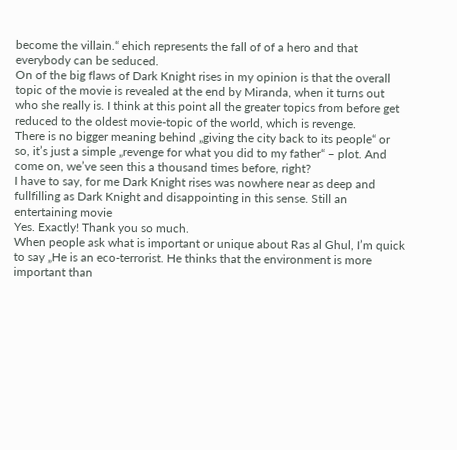become the villain.“ ehich represents the fall of of a hero and that everybody can be seduced.
On of the big flaws of Dark Knight rises in my opinion is that the overall topic of the movie is revealed at the end by Miranda, when it turns out who she really is. I think at this point all the greater topics from before get reduced to the oldest movie-topic of the world, which is revenge.
There is no bigger meaning behind „giving the city back to its people“ or so, it’s just a simple „revenge for what you did to my father“ – plot. And come on, we’ve seen this a thousand times before, right?
I have to say, for me Dark Knight rises was nowhere near as deep and fullfilling as Dark Knight and disappointing in this sense. Still an entertaining movie
Yes. Exactly! Thank you so much.
When people ask what is important or unique about Ras al Ghul, I’m quick to say „He is an eco-terrorist. He thinks that the environment is more important than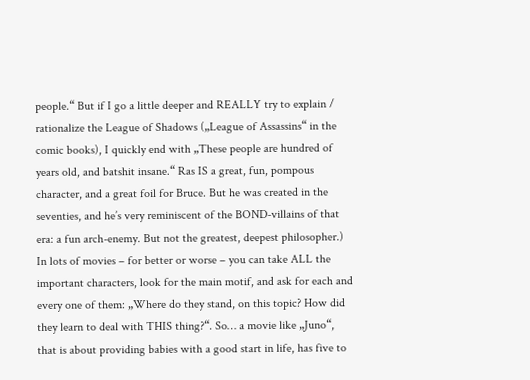people.“ But if I go a little deeper and REALLY try to explain / rationalize the League of Shadows („League of Assassins“ in the comic books), I quickly end with „These people are hundred of years old, and batshit insane.“ Ras IS a great, fun, pompous character, and a great foil for Bruce. But he was created in the seventies, and he’s very reminiscent of the BOND-villains of that era: a fun arch-enemy. But not the greatest, deepest philosopher.)
In lots of movies – for better or worse – you can take ALL the important characters, look for the main motif, and ask for each and every one of them: „Where do they stand, on this topic? How did they learn to deal with THIS thing?“. So… a movie like „Juno“, that is about providing babies with a good start in life, has five to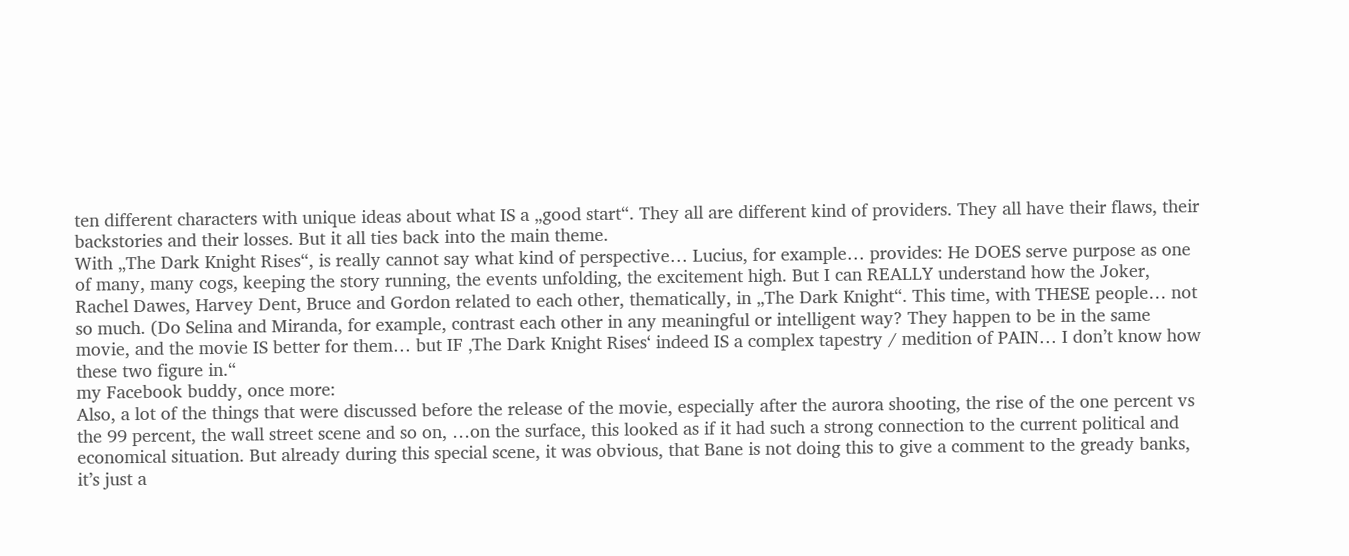ten different characters with unique ideas about what IS a „good start“. They all are different kind of providers. They all have their flaws, their backstories and their losses. But it all ties back into the main theme.
With „The Dark Knight Rises“, is really cannot say what kind of perspective… Lucius, for example… provides: He DOES serve purpose as one of many, many cogs, keeping the story running, the events unfolding, the excitement high. But I can REALLY understand how the Joker, Rachel Dawes, Harvey Dent, Bruce and Gordon related to each other, thematically, in „The Dark Knight“. This time, with THESE people… not so much. (Do Selina and Miranda, for example, contrast each other in any meaningful or intelligent way? They happen to be in the same movie, and the movie IS better for them… but IF ‚The Dark Knight Rises‘ indeed IS a complex tapestry / medition of PAIN… I don’t know how these two figure in.“
my Facebook buddy, once more:
Also, a lot of the things that were discussed before the release of the movie, especially after the aurora shooting, the rise of the one percent vs the 99 percent, the wall street scene and so on, …on the surface, this looked as if it had such a strong connection to the current political and economical situation. But already during this special scene, it was obvious, that Bane is not doing this to give a comment to the gready banks, it’s just a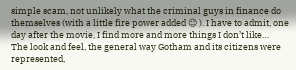simple scam, not unlikely what the criminal guys in finance do themselves (with a little fire power added 😉 ). I have to admit, one day after the movie, I find more and more things I don’t like…
The look and feel, the general way Gotham and its citizens were represented,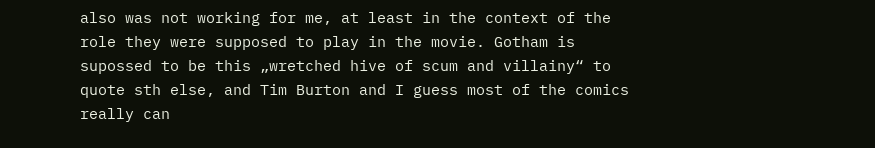also was not working for me, at least in the context of the role they were supposed to play in the movie. Gotham is supossed to be this „wretched hive of scum and villainy“ to quote sth else, and Tim Burton and I guess most of the comics really can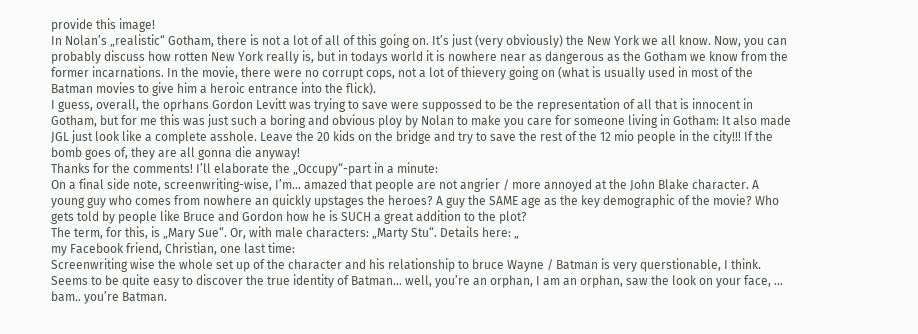provide this image!
In Nolan’s „realistic“ Gotham, there is not a lot of all of this going on. It’s just (very obviously) the New York we all know. Now, you can probably discuss how rotten New York really is, but in todays world it is nowhere near as dangerous as the Gotham we know from the former incarnations. In the movie, there were no corrupt cops, not a lot of thievery going on (what is usually used in most of the Batman movies to give him a heroic entrance into the flick).
I guess, overall, the oprhans Gordon Levitt was trying to save were suppossed to be the representation of all that is innocent in Gotham, but for me this was just such a boring and obvious ploy by Nolan to make you care for someone living in Gotham: It also made JGL just look like a complete asshole. Leave the 20 kids on the bridge and try to save the rest of the 12 mio people in the city!!! If the bomb goes of, they are all gonna die anyway!
Thanks for the comments! I’ll elaborate the „Occupy“-part in a minute:
On a final side note, screenwriting-wise, I’m… amazed that people are not angrier / more annoyed at the John Blake character. A young guy who comes from nowhere an quickly upstages the heroes? A guy the SAME age as the key demographic of the movie? Who gets told by people like Bruce and Gordon how he is SUCH a great addition to the plot?
The term, for this, is „Mary Sue“. Or, with male characters: „Marty Stu“. Details here: „
my Facebook friend, Christian, one last time:
Screenwriting wise the whole set up of the character and his relationship to bruce Wayne / Batman is very querstionable, I think. Seems to be quite easy to discover the true identity of Batman… well, you’re an orphan, I am an orphan, saw the look on your face, … bam.. you’re Batman.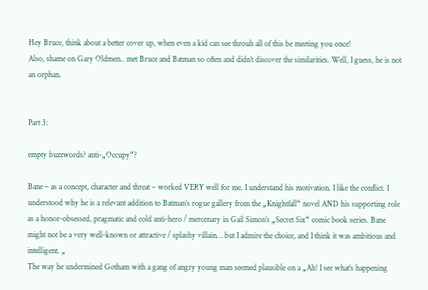Hey Bruce, think about a better cover up, when even a kid can see throuh all of this be meeting you once!
Also, shame on Gary Oldmen.. met Bruce and Batman so often and didn’t discover the similarities. Well, I guess, he is not an orphan.


Part 3:

empty buzzwords? anti-„Occupy“?

Bane – as a concept, character and threat – worked VERY well for me. I understand his motivation. I like the conflict. I understood why he is a relevant addition to Batman’s rogue gallery from the „Knightfall“ novel AND his supporting role as a honor-obsessed, pragmatic and cold anti-hero / mercenary in Gail Simon’s „Secret Six“ comic book series. Bane might not be a very well-known or attractive / splashy villain… but I admire the choice, and I think it was ambitious and intelligent. „
The way he undermined Gotham with a gang of angry young man seemed plausible on a „Ah! I see what’s happening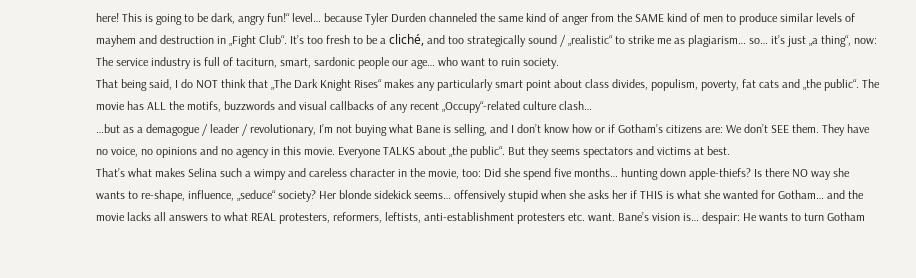here! This is going to be dark, angry fun!“ level… because Tyler Durden channeled the same kind of anger from the SAME kind of men to produce similar levels of mayhem and destruction in „Fight Club“. It’s too fresh to be a cliché, and too strategically sound / „realistic“ to strike me as plagiarism… so… it’s just „a thing“, now: The service industry is full of taciturn, smart, sardonic people our age… who want to ruin society.
That being said, I do NOT think that „The Dark Knight Rises“ makes any particularly smart point about class divides, populism, poverty, fat cats and „the public“. The movie has ALL the motifs, buzzwords and visual callbacks of any recent „Occupy“-related culture clash…
…but as a demagogue / leader / revolutionary, I’m not buying what Bane is selling, and I don’t know how or if Gotham’s citizens are: We don’t SEE them. They have no voice, no opinions and no agency in this movie. Everyone TALKS about „the public“. But they seems spectators and victims at best.
That’s what makes Selina such a wimpy and careless character in the movie, too: Did she spend five months… hunting down apple-thiefs? Is there NO way she wants to re-shape, influence, „seduce“ society? Her blonde sidekick seems… offensively stupid when she asks her if THIS is what she wanted for Gotham… and the movie lacks all answers to what REAL protesters, reformers, leftists, anti-establishment protesters etc. want. Bane’s vision is… despair: He wants to turn Gotham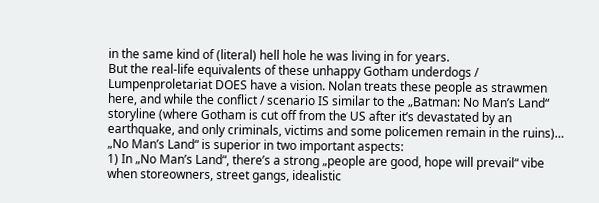in the same kind of (literal) hell hole he was living in for years.
But the real-life equivalents of these unhappy Gotham underdogs / Lumpenproletariat DOES have a vision. Nolan treats these people as strawmen here, and while the conflict / scenario IS similar to the „Batman: No Man’s Land“ storyline (where Gotham is cut off from the US after it’s devastated by an earthquake, and only criminals, victims and some policemen remain in the ruins)… „No Man’s Land“ is superior in two important aspects:
1) In „No Man’s Land“, there’s a strong „people are good, hope will prevail“ vibe when storeowners, street gangs, idealistic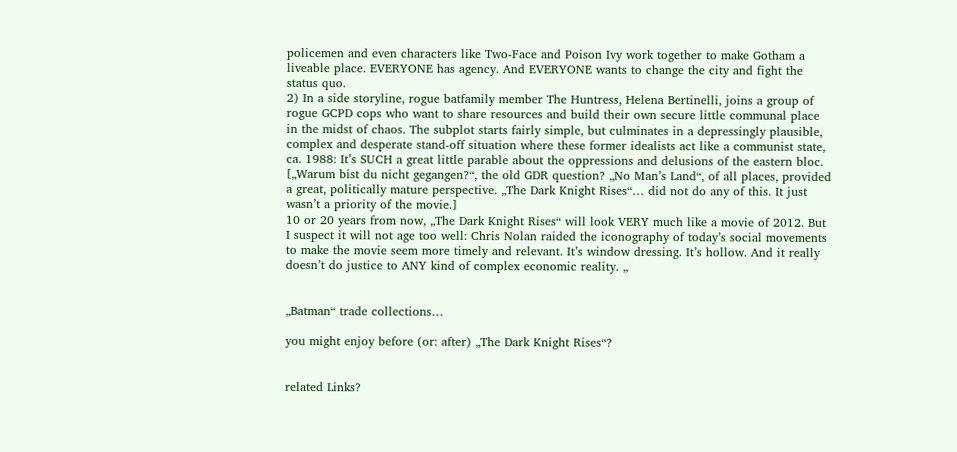policemen and even characters like Two-Face and Poison Ivy work together to make Gotham a liveable place. EVERYONE has agency. And EVERYONE wants to change the city and fight the status quo.
2) In a side storyline, rogue batfamily member The Huntress, Helena Bertinelli, joins a group of rogue GCPD cops who want to share resources and build their own secure little communal place in the midst of chaos. The subplot starts fairly simple, but culminates in a depressingly plausible, complex and desperate stand-off situation where these former idealists act like a communist state, ca. 1988: It’s SUCH a great little parable about the oppressions and delusions of the eastern bloc. [„Warum bist du nicht gegangen?“, the old GDR question? „No Man’s Land“, of all places, provided a great, politically mature perspective. „The Dark Knight Rises“… did not do any of this. It just wasn’t a priority of the movie.]
10 or 20 years from now, „The Dark Knight Rises“ will look VERY much like a movie of 2012. But I suspect it will not age too well: Chris Nolan raided the iconography of today’s social movements to make the movie seem more timely and relevant. It’s window dressing. It’s hollow. And it really doesn’t do justice to ANY kind of complex economic reality. „


„Batman“ trade collections…

you might enjoy before (or: after) „The Dark Knight Rises“?


related Links?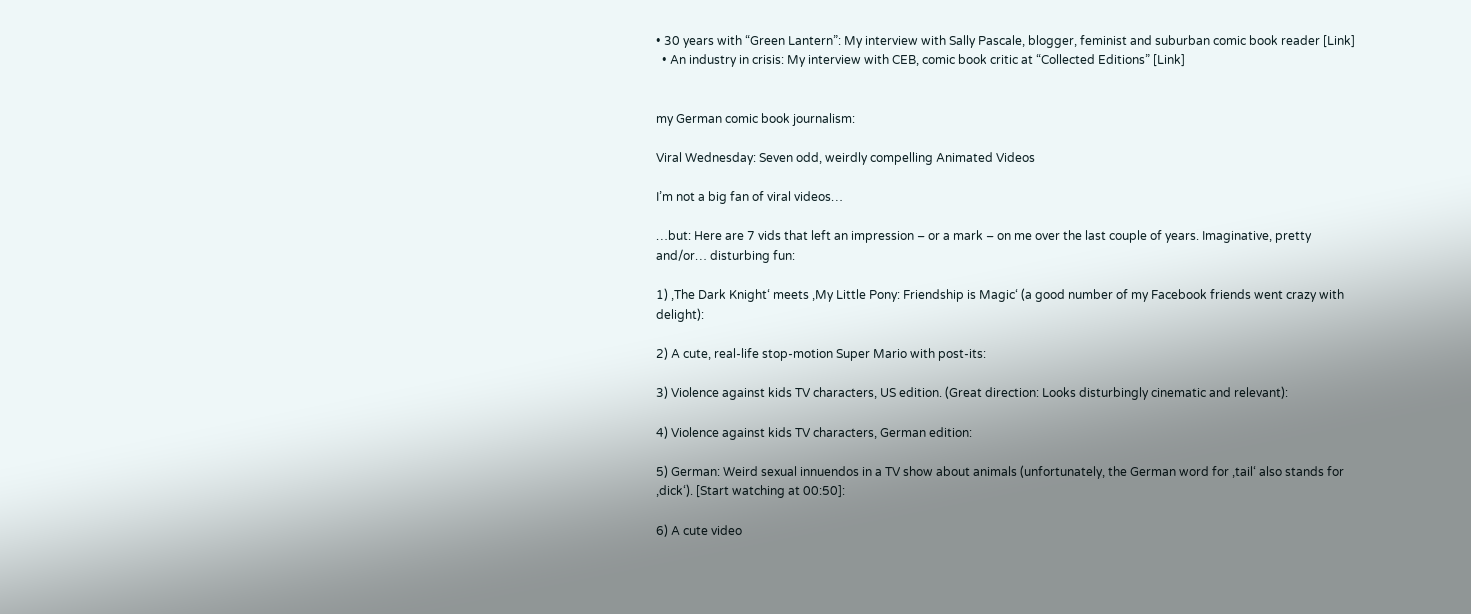• 30 years with “Green Lantern”: My interview with Sally Pascale, blogger, feminist and suburban comic book reader [Link]
  • An industry in crisis: My interview with CEB, comic book critic at “Collected Editions” [Link]


my German comic book journalism:

Viral Wednesday: Seven odd, weirdly compelling Animated Videos

I’m not a big fan of viral videos…

…but: Here are 7 vids that left an impression – or a mark – on me over the last couple of years. Imaginative, pretty and/or… disturbing fun:

1) ‚The Dark Knight‘ meets ‚My Little Pony: Friendship is Magic‘ (a good number of my Facebook friends went crazy with delight):

2) A cute, real-life stop-motion Super Mario with post-its:

3) Violence against kids TV characters, US edition. (Great direction: Looks disturbingly cinematic and relevant):

4) Violence against kids TV characters, German edition:

5) German: Weird sexual innuendos in a TV show about animals (unfortunately, the German word for ‚tail‘ also stands for ‚dick‘). [Start watching at 00:50]:

6) A cute video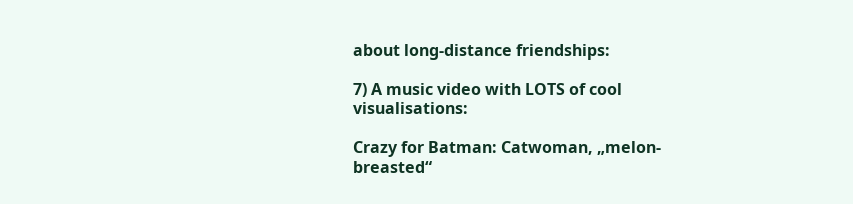about long-distance friendships:

7) A music video with LOTS of cool visualisations:

Crazy for Batman: Catwoman, „melon-breasted“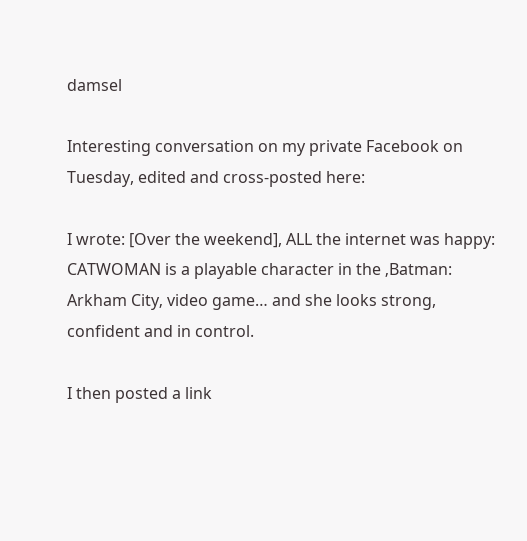damsel

Interesting conversation on my private Facebook on Tuesday, edited and cross-posted here:

I wrote: [Over the weekend], ALL the internet was happy: CATWOMAN is a playable character in the ‚Batman: Arkham City‚ video game… and she looks strong, confident and in control.

I then posted a link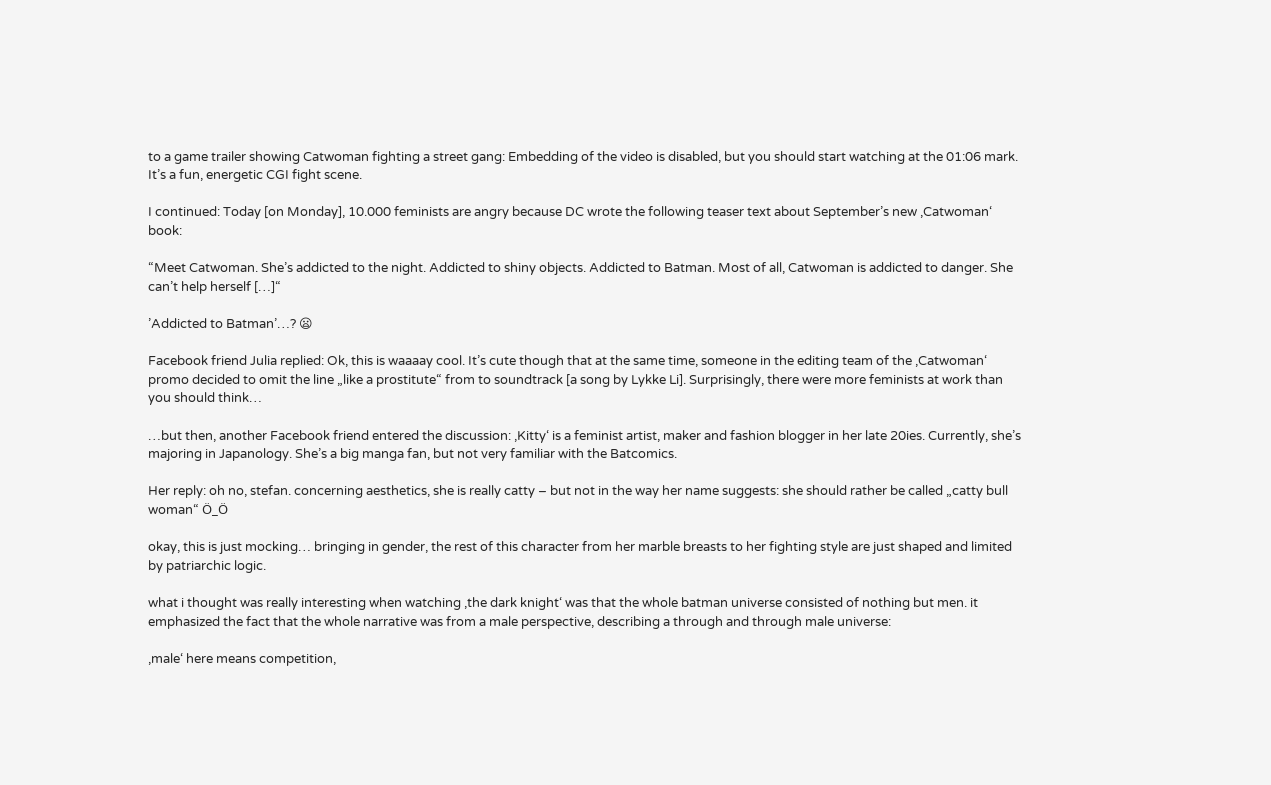to a game trailer showing Catwoman fighting a street gang: Embedding of the video is disabled, but you should start watching at the 01:06 mark. It’s a fun, energetic CGI fight scene.

I continued: Today [on Monday], 10.000 feminists are angry because DC wrote the following teaser text about September’s new ‚Catwoman‘ book:

“Meet Catwoman. She’s addicted to the night. Addicted to shiny objects. Addicted to Batman. Most of all, Catwoman is addicted to danger. She can’t help herself […]“

’Addicted to Batman’…? 😦

Facebook friend Julia replied: Ok, this is waaaay cool. It’s cute though that at the same time, someone in the editing team of the ‚Catwoman‘ promo decided to omit the line „like a prostitute“ from to soundtrack [a song by Lykke Li]. Surprisingly, there were more feminists at work than you should think…

…but then, another Facebook friend entered the discussion: ‚Kitty‘ is a feminist artist, maker and fashion blogger in her late 20ies. Currently, she’s majoring in Japanology. She’s a big manga fan, but not very familiar with the Batcomics.

Her reply: oh no, stefan. concerning aesthetics, she is really catty – but not in the way her name suggests: she should rather be called „catty bull woman“ Ö_Ö

okay, this is just mocking… bringing in gender, the rest of this character from her marble breasts to her fighting style are just shaped and limited by patriarchic logic.

what i thought was really interesting when watching ‚the dark knight‘ was that the whole batman universe consisted of nothing but men. it emphasized the fact that the whole narrative was from a male perspective, describing a through and through male universe:

‚male‘ here means competition,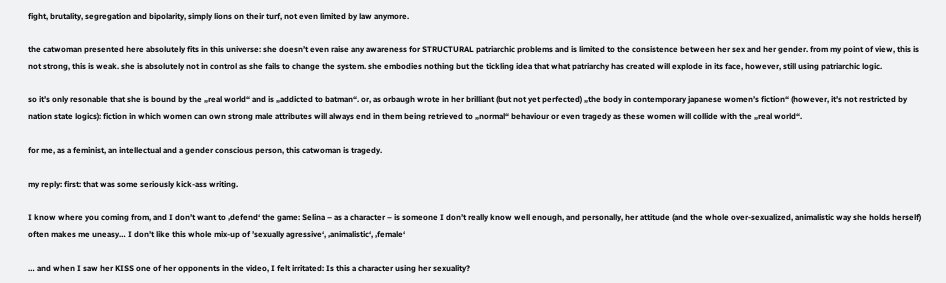fight, brutality, segregation and bipolarity, simply lions on their turf, not even limited by law anymore.

the catwoman presented here absolutely fits in this universe: she doesn’t even raise any awareness for STRUCTURAL patriarchic problems and is limited to the consistence between her sex and her gender. from my point of view, this is not strong, this is weak. she is absolutely not in control as she fails to change the system. she embodies nothing but the tickling idea that what patriarchy has created will explode in its face, however, still using patriarchic logic.

so it’s only resonable that she is bound by the „real world“ and is „addicted to batman“. or, as orbaugh wrote in her brilliant (but not yet perfected) „the body in contemporary japanese women’s fiction“ (however, it’s not restricted by nation state logics): fiction in which women can own strong male attributes will always end in them being retrieved to „normal“ behaviour or even tragedy as these women will collide with the „real world“.

for me, as a feminist, an intellectual and a gender conscious person, this catwoman is tragedy.

my reply: first: that was some seriously kick-ass writing.

I know where you coming from, and I don’t want to ‚defend‘ the game: Selina – as a character – is someone I don’t really know well enough, and personally, her attitude (and the whole over-sexualized, animalistic way she holds herself) often makes me uneasy… I don’t like this whole mix-up of ’sexually agressive‘, ‚animalistic‘, ‚female‘

… and when I saw her KISS one of her opponents in the video, I felt irritated: Is this a character using her sexuality?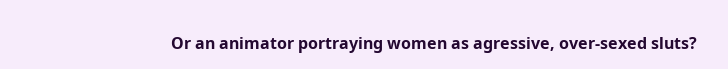Or an animator portraying women as agressive, over-sexed sluts?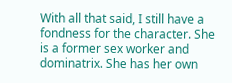With all that said, I still have a fondness for the character. She is a former sex worker and dominatrix. She has her own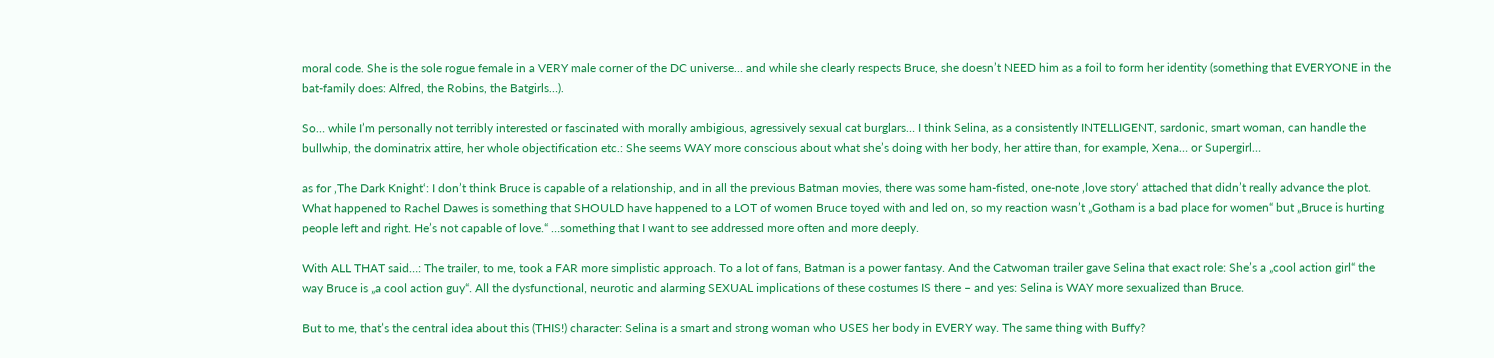moral code. She is the sole rogue female in a VERY male corner of the DC universe… and while she clearly respects Bruce, she doesn’t NEED him as a foil to form her identity (something that EVERYONE in the bat-family does: Alfred, the Robins, the Batgirls…).

So… while I’m personally not terribly interested or fascinated with morally ambigious, agressively sexual cat burglars… I think Selina, as a consistently INTELLIGENT, sardonic, smart woman, can handle the bullwhip, the dominatrix attire, her whole objectification etc.: She seems WAY more conscious about what she’s doing with her body, her attire than, for example, Xena… or Supergirl…

as for ‚The Dark Knight‘: I don’t think Bruce is capable of a relationship, and in all the previous Batman movies, there was some ham-fisted, one-note ‚love story‘ attached that didn’t really advance the plot. What happened to Rachel Dawes is something that SHOULD have happened to a LOT of women Bruce toyed with and led on, so my reaction wasn’t „Gotham is a bad place for women“ but „Bruce is hurting people left and right. He’s not capable of love.“ …something that I want to see addressed more often and more deeply.

With ALL THAT said…: The trailer, to me, took a FAR more simplistic approach. To a lot of fans, Batman is a power fantasy. And the Catwoman trailer gave Selina that exact role: She’s a „cool action girl“ the way Bruce is „a cool action guy“. All the dysfunctional, neurotic and alarming SEXUAL implications of these costumes IS there – and yes: Selina is WAY more sexualized than Bruce.

But to me, that’s the central idea about this (THIS!) character: Selina is a smart and strong woman who USES her body in EVERY way. The same thing with Buffy?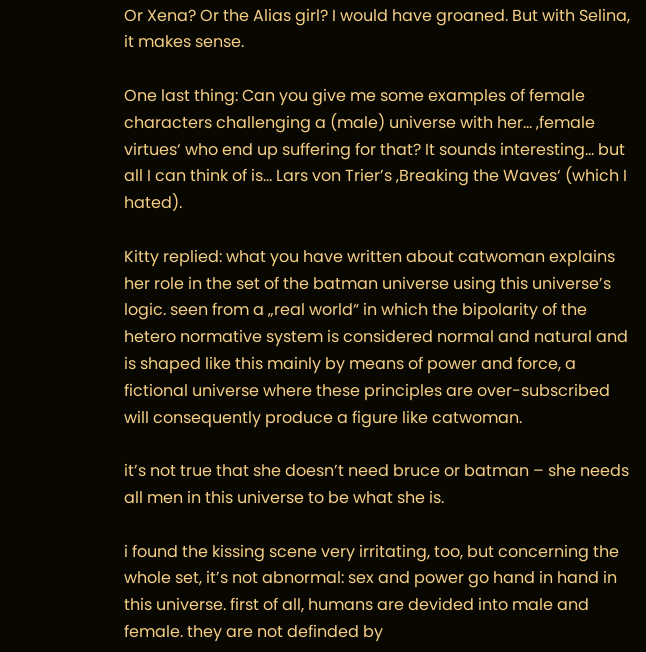Or Xena? Or the Alias girl? I would have groaned. But with Selina, it makes sense.

One last thing: Can you give me some examples of female characters challenging a (male) universe with her… ‚female virtues‘ who end up suffering for that? It sounds interesting… but all I can think of is… Lars von Trier’s ‚Breaking the Waves‘ (which I hated).

Kitty replied: what you have written about catwoman explains her role in the set of the batman universe using this universe’s logic. seen from a „real world“ in which the bipolarity of the hetero normative system is considered normal and natural and is shaped like this mainly by means of power and force, a fictional universe where these principles are over-subscribed will consequently produce a figure like catwoman.

it’s not true that she doesn’t need bruce or batman – she needs all men in this universe to be what she is.

i found the kissing scene very irritating, too, but concerning the whole set, it’s not abnormal: sex and power go hand in hand in this universe. first of all, humans are devided into male and female. they are not definded by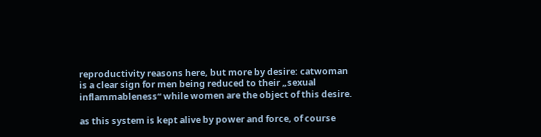reproductivity reasons here, but more by desire: catwoman is a clear sign for men being reduced to their „sexual inflammableness“ while women are the object of this desire.

as this system is kept alive by power and force, of course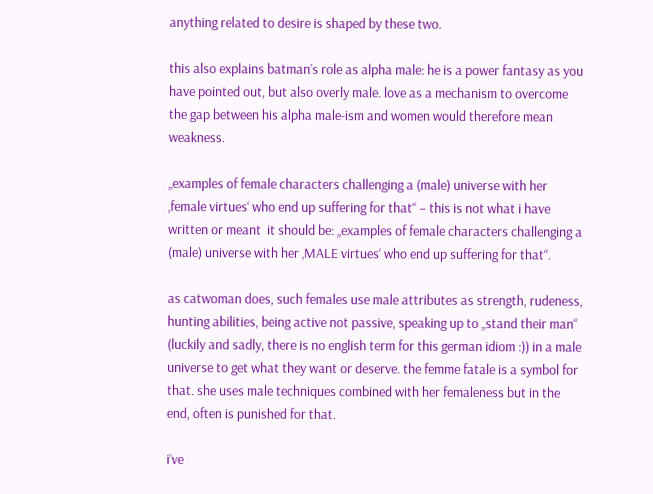anything related to desire is shaped by these two.

this also explains batman’s role as alpha male: he is a power fantasy as you have pointed out, but also overly male. love as a mechanism to overcome the gap between his alpha male-ism and women would therefore mean weakness.

„examples of female characters challenging a (male) universe with her ‚female virtues‘ who end up suffering for that“ – this is not what i have written or meant  it should be: „examples of female characters challenging a (male) universe with her ‚MALE virtues‘ who end up suffering for that“.

as catwoman does, such females use male attributes as strength, rudeness, hunting abilities, being active not passive, speaking up to „stand their man“ (luckily and sadly, there is no english term for this german idiom :)) in a male universe to get what they want or deserve. the femme fatale is a symbol for that. she uses male techniques combined with her femaleness but in the end, often is punished for that.

i’ve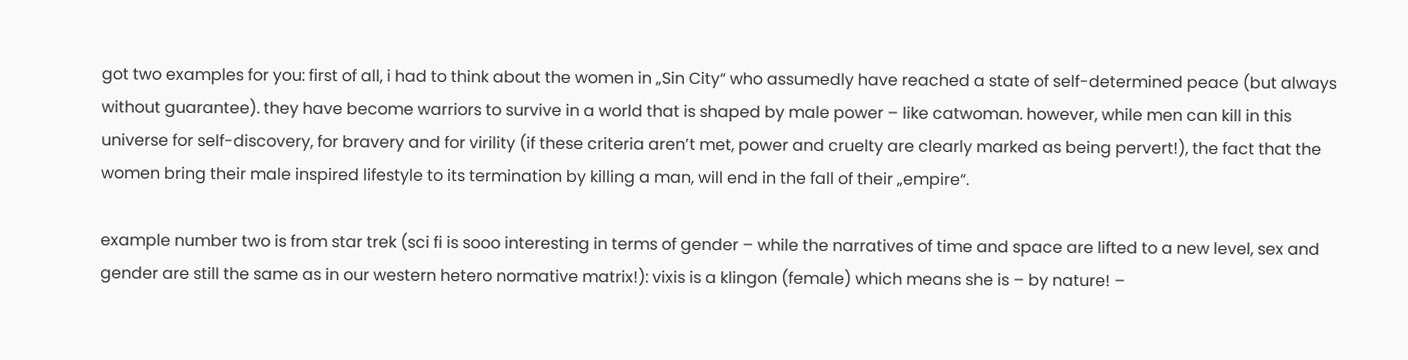got two examples for you: first of all, i had to think about the women in „Sin City“ who assumedly have reached a state of self-determined peace (but always without guarantee). they have become warriors to survive in a world that is shaped by male power – like catwoman. however, while men can kill in this universe for self-discovery, for bravery and for virility (if these criteria aren’t met, power and cruelty are clearly marked as being pervert!), the fact that the women bring their male inspired lifestyle to its termination by killing a man, will end in the fall of their „empire“.

example number two is from star trek (sci fi is sooo interesting in terms of gender – while the narratives of time and space are lifted to a new level, sex and gender are still the same as in our western hetero normative matrix!): vixis is a klingon (female) which means she is – by nature! –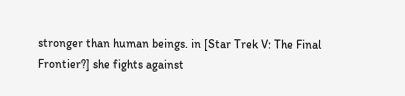stronger than human beings. in [Star Trek V: The Final Frontier?] she fights against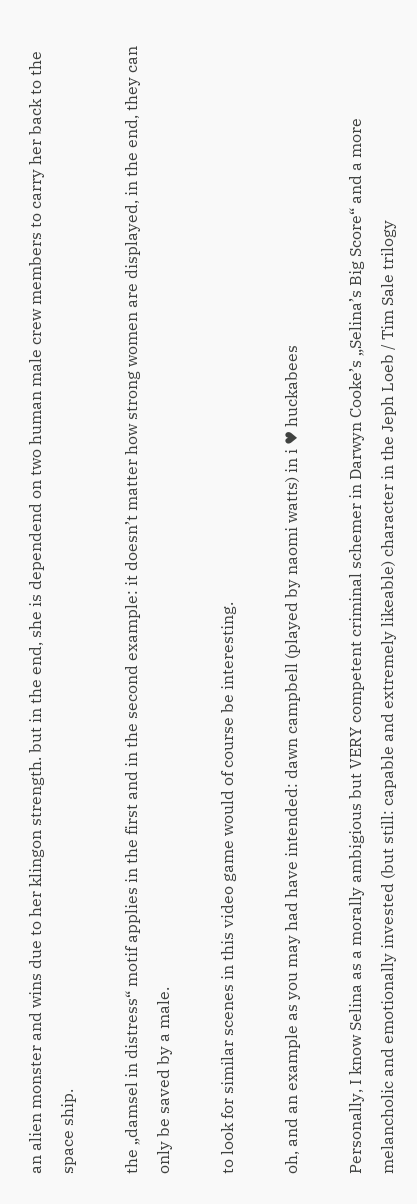an alien monster and wins due to her klingon strength. but in the end, she is dependend on two human male crew members to carry her back to the space ship.

the „damsel in distress“ motif applies in the first and in the second example: it doesn’t matter how strong women are displayed, in the end, they can only be saved by a male.

to look for similar scenes in this video game would of course be interesting.

oh, and an example as you may had have intended: dawn campbell (played by naomi watts) in i ♥ huckabees

Personally, I know Selina as a morally ambigious but VERY competent criminal schemer in Darwyn Cooke’s „Selina’s Big Score“ and a more melancholic and emotionally invested (but still: capable and extremely likeable) character in the Jeph Loeb / Tim Sale trilogy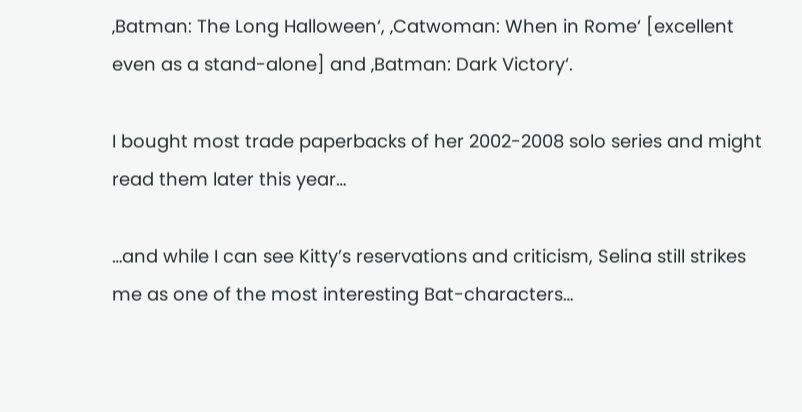‚Batman: The Long Halloween‘, ‚Catwoman: When in Rome‘ [excellent even as a stand-alone] and ‚Batman: Dark Victory‘.

I bought most trade paperbacks of her 2002-2008 solo series and might read them later this year…

…and while I can see Kitty’s reservations and criticism, Selina still strikes me as one of the most interesting Bat-characters…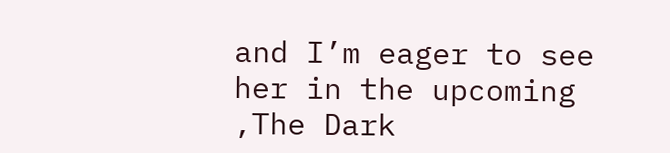and I’m eager to see her in the upcoming ‚The Dark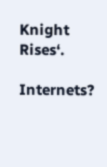Knight Rises‘.

Internets?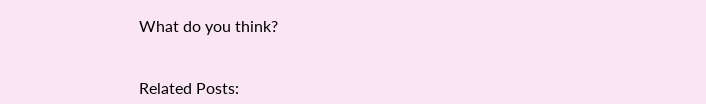What do you think?


Related Posts: